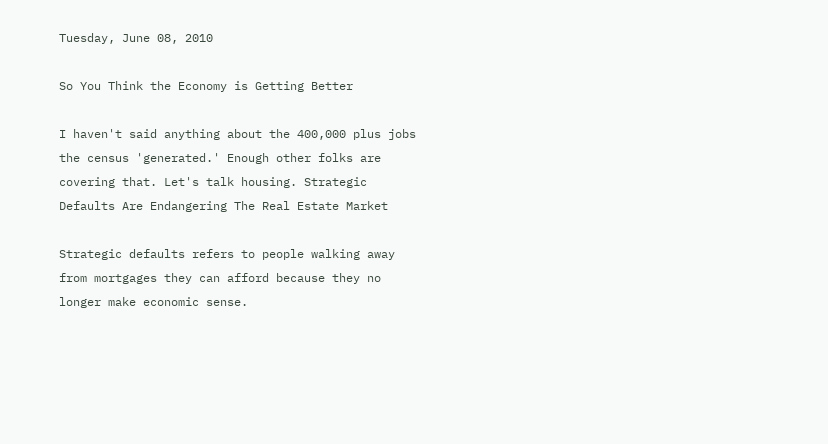Tuesday, June 08, 2010

So You Think the Economy is Getting Better

I haven't said anything about the 400,000 plus jobs the census 'generated.' Enough other folks are covering that. Let's talk housing. Strategic Defaults Are Endangering The Real Estate Market

Strategic defaults refers to people walking away from mortgages they can afford because they no longer make economic sense.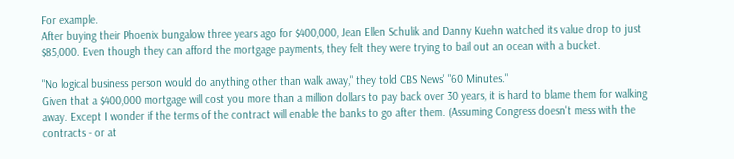For example.
After buying their Phoenix bungalow three years ago for $400,000, Jean Ellen Schulik and Danny Kuehn watched its value drop to just $85,000. Even though they can afford the mortgage payments, they felt they were trying to bail out an ocean with a bucket.

"No logical business person would do anything other than walk away," they told CBS News' "60 Minutes."
Given that a $400,000 mortgage will cost you more than a million dollars to pay back over 30 years, it is hard to blame them for walking away. Except I wonder if the terms of the contract will enable the banks to go after them. (Assuming Congress doesn't mess with the contracts - or at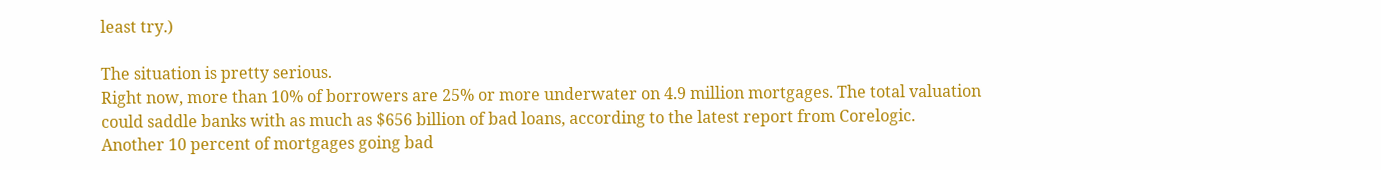least try.)

The situation is pretty serious.
Right now, more than 10% of borrowers are 25% or more underwater on 4.9 million mortgages. The total valuation could saddle banks with as much as $656 billion of bad loans, according to the latest report from Corelogic.
Another 10 percent of mortgages going bad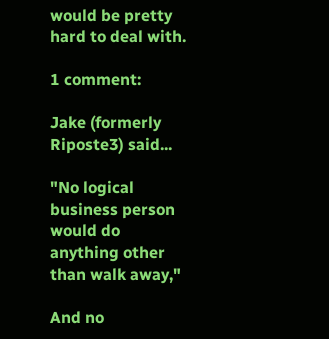would be pretty hard to deal with.

1 comment:

Jake (formerly Riposte3) said...

"No logical business person would do anything other than walk away,"

And no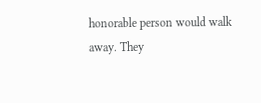honorable person would walk away. They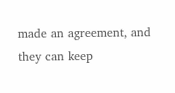made an agreement, and they can keep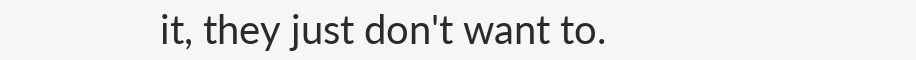it, they just don't want to.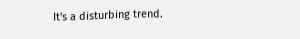It's a disturbing trend.